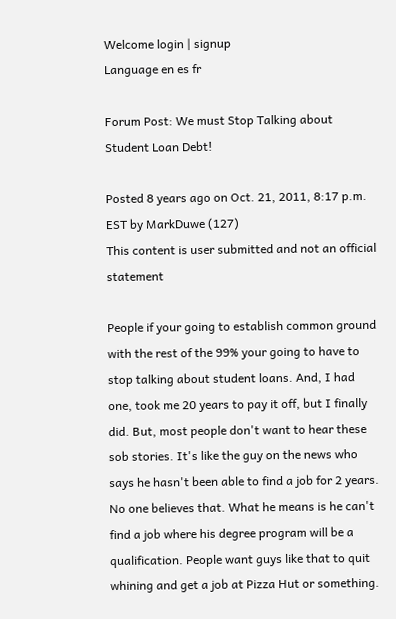Welcome login | signup
Language en es fr

Forum Post: We must Stop Talking about Student Loan Debt!

Posted 8 years ago on Oct. 21, 2011, 8:17 p.m. EST by MarkDuwe (127)
This content is user submitted and not an official statement

People if your going to establish common ground with the rest of the 99% your going to have to stop talking about student loans. And, I had one, took me 20 years to pay it off, but I finally did. But, most people don't want to hear these sob stories. It's like the guy on the news who says he hasn't been able to find a job for 2 years. No one believes that. What he means is he can't find a job where his degree program will be a qualification. People want guys like that to quit whining and get a job at Pizza Hut or something.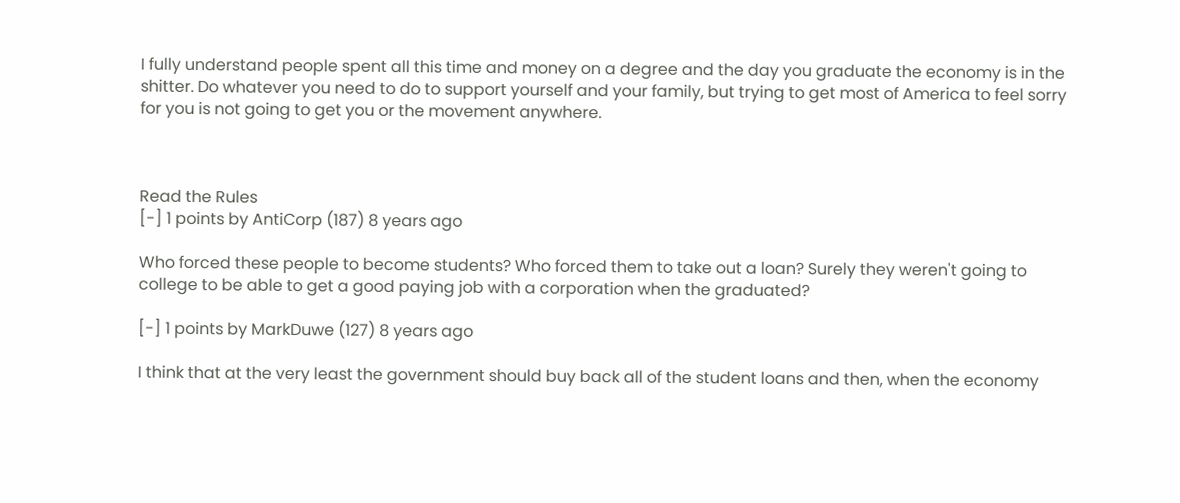I fully understand people spent all this time and money on a degree and the day you graduate the economy is in the shitter. Do whatever you need to do to support yourself and your family, but trying to get most of America to feel sorry for you is not going to get you or the movement anywhere.



Read the Rules
[-] 1 points by AntiCorp (187) 8 years ago

Who forced these people to become students? Who forced them to take out a loan? Surely they weren't going to college to be able to get a good paying job with a corporation when the graduated?

[-] 1 points by MarkDuwe (127) 8 years ago

I think that at the very least the government should buy back all of the student loans and then, when the economy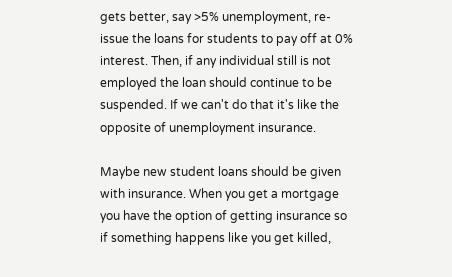gets better, say >5% unemployment, re-issue the loans for students to pay off at 0% interest. Then, if any individual still is not employed the loan should continue to be suspended. If we can't do that it's like the opposite of unemployment insurance.

Maybe new student loans should be given with insurance. When you get a mortgage you have the option of getting insurance so if something happens like you get killed,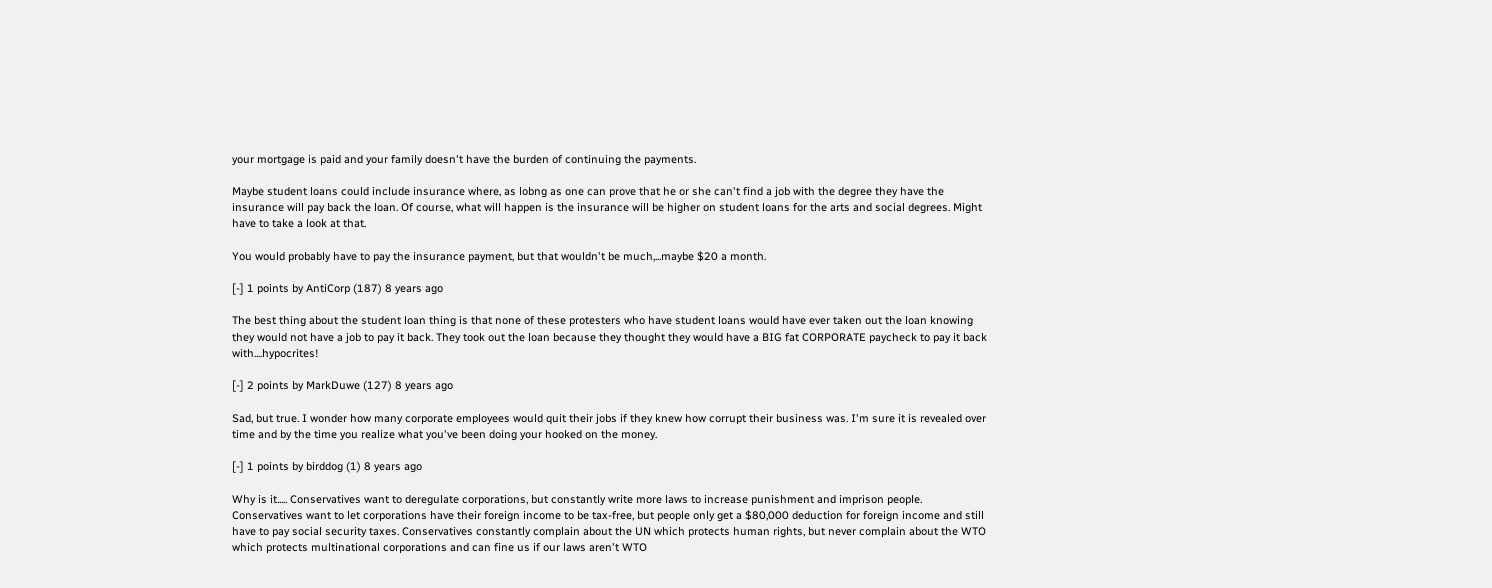your mortgage is paid and your family doesn't have the burden of continuing the payments.

Maybe student loans could include insurance where, as lobng as one can prove that he or she can't find a job with the degree they have the insurance will pay back the loan. Of course, what will happen is the insurance will be higher on student loans for the arts and social degrees. Might have to take a look at that.

You would probably have to pay the insurance payment, but that wouldn't be much,...maybe $20 a month.

[-] 1 points by AntiCorp (187) 8 years ago

The best thing about the student loan thing is that none of these protesters who have student loans would have ever taken out the loan knowing they would not have a job to pay it back. They took out the loan because they thought they would have a BIG fat CORPORATE paycheck to pay it back with....hypocrites!

[-] 2 points by MarkDuwe (127) 8 years ago

Sad, but true. I wonder how many corporate employees would quit their jobs if they knew how corrupt their business was. I'm sure it is revealed over time and by the time you realize what you've been doing your hooked on the money.

[-] 1 points by birddog (1) 8 years ago

Why is it..... Conservatives want to deregulate corporations, but constantly write more laws to increase punishment and imprison people. Conservatives want to let corporations have their foreign income to be tax-free, but people only get a $80,000 deduction for foreign income and still have to pay social security taxes. Conservatives constantly complain about the UN which protects human rights, but never complain about the WTO which protects multinational corporations and can fine us if our laws aren't WTO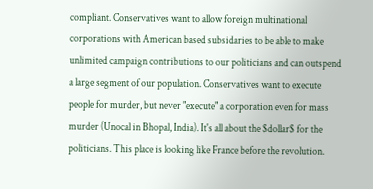compliant. Conservatives want to allow foreign multinational corporations with American based subsidaries to be able to make unlimited campaign contributions to our politicians and can outspend a large segment of our population. Conservatives want to execute people for murder, but never "execute" a corporation even for mass murder (Unocal in Bhopal, India). It's all about the $dollar$ for the politicians. This place is looking like France before the revolution.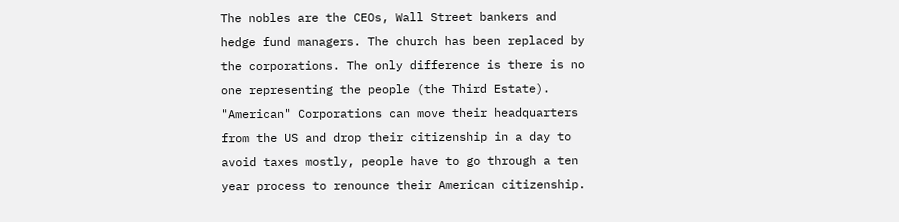The nobles are the CEOs, Wall Street bankers and hedge fund managers. The church has been replaced by the corporations. The only difference is there is no one representing the people (the Third Estate). "American" Corporations can move their headquarters from the US and drop their citizenship in a day to avoid taxes mostly, people have to go through a ten year process to renounce their American citizenship.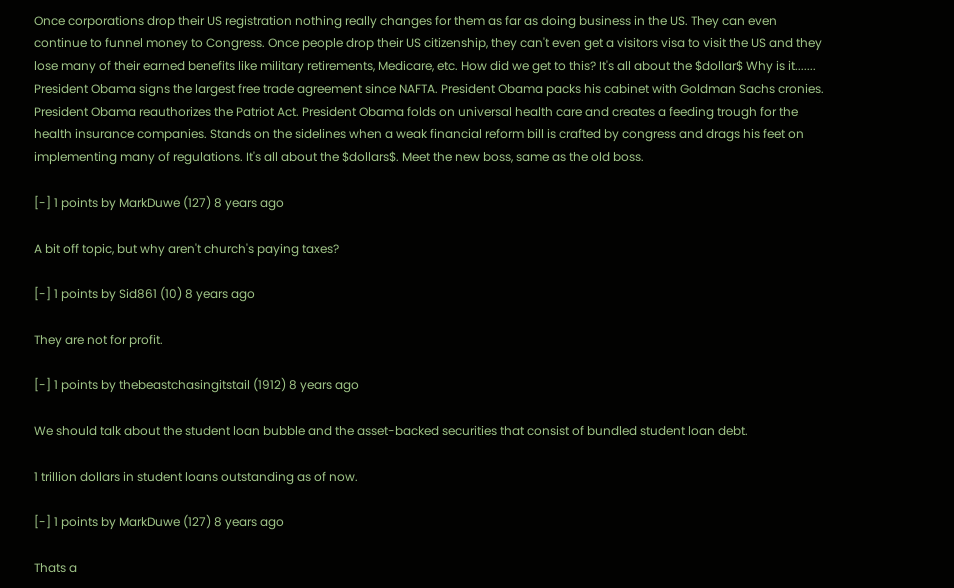Once corporations drop their US registration nothing really changes for them as far as doing business in the US. They can even continue to funnel money to Congress. Once people drop their US citizenship, they can't even get a visitors visa to visit the US and they lose many of their earned benefits like military retirements, Medicare, etc. How did we get to this? It's all about the $dollar$ Why is it....... President Obama signs the largest free trade agreement since NAFTA. President Obama packs his cabinet with Goldman Sachs cronies. President Obama reauthorizes the Patriot Act. President Obama folds on universal health care and creates a feeding trough for the health insurance companies. Stands on the sidelines when a weak financial reform bill is crafted by congress and drags his feet on implementing many of regulations. It's all about the $dollars$. Meet the new boss, same as the old boss.

[-] 1 points by MarkDuwe (127) 8 years ago

A bit off topic, but why aren't church's paying taxes?

[-] 1 points by Sid861 (10) 8 years ago

They are not for profit.

[-] 1 points by thebeastchasingitstail (1912) 8 years ago

We should talk about the student loan bubble and the asset-backed securities that consist of bundled student loan debt.

1 trillion dollars in student loans outstanding as of now.

[-] 1 points by MarkDuwe (127) 8 years ago

Thats a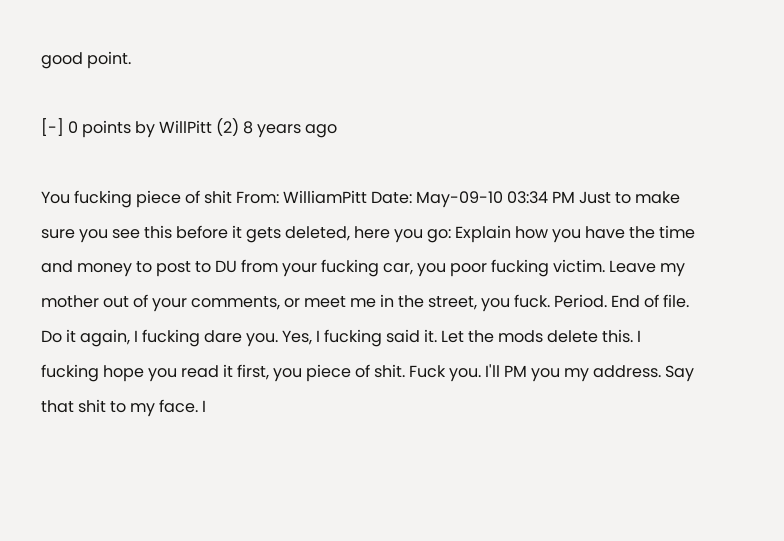good point.

[-] 0 points by WillPitt (2) 8 years ago

You fucking piece of shit From: WilliamPitt Date: May-09-10 03:34 PM Just to make sure you see this before it gets deleted, here you go: Explain how you have the time and money to post to DU from your fucking car, you poor fucking victim. Leave my mother out of your comments, or meet me in the street, you fuck. Period. End of file. Do it again, I fucking dare you. Yes, I fucking said it. Let the mods delete this. I fucking hope you read it first, you piece of shit. Fuck you. I'll PM you my address. Say that shit to my face. I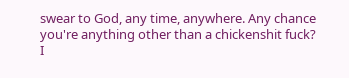swear to God, any time, anywhere. Any chance you're anything other than a chickenshit fuck? I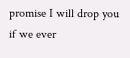promise I will drop you if we ever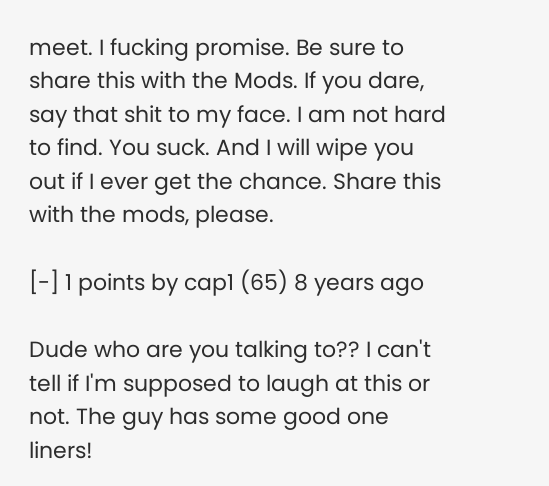meet. I fucking promise. Be sure to share this with the Mods. If you dare, say that shit to my face. I am not hard to find. You suck. And I will wipe you out if I ever get the chance. Share this with the mods, please.

[-] 1 points by cap1 (65) 8 years ago

Dude who are you talking to?? I can't tell if I'm supposed to laugh at this or not. The guy has some good one liners!